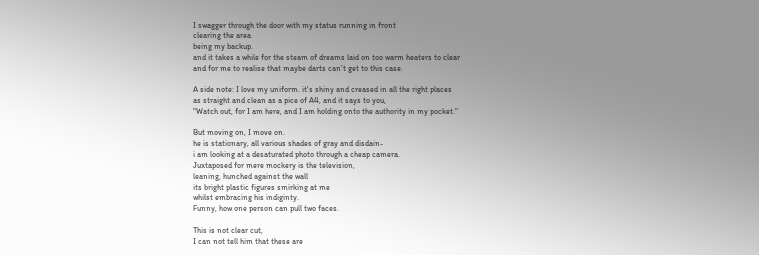I swagger through the door with my status running in front
clearing the area
being my backup.
and it takes a while for the steam of dreams laid on too warm heaters to clear
and for me to realise that maybe darts can't get to this case.

A side note: I love my uniform. it's shiny and creased in all the right places
as straight and clean as a pice of A4, and it says to you,
"Watch out, for I am here, and I am holding onto the authority in my pocket."

But moving on, I move on.
he is stationary, all various shades of gray and disdain-
i am looking at a desaturated photo through a cheap camera.
Juxtaposed for mere mockery is the television,
leaning, hunched against the wall
its bright plastic figures smirking at me
whilst embracing his indiginty.
Funny, how one person can pull two faces.

This is not clear cut,
I can not tell him that these are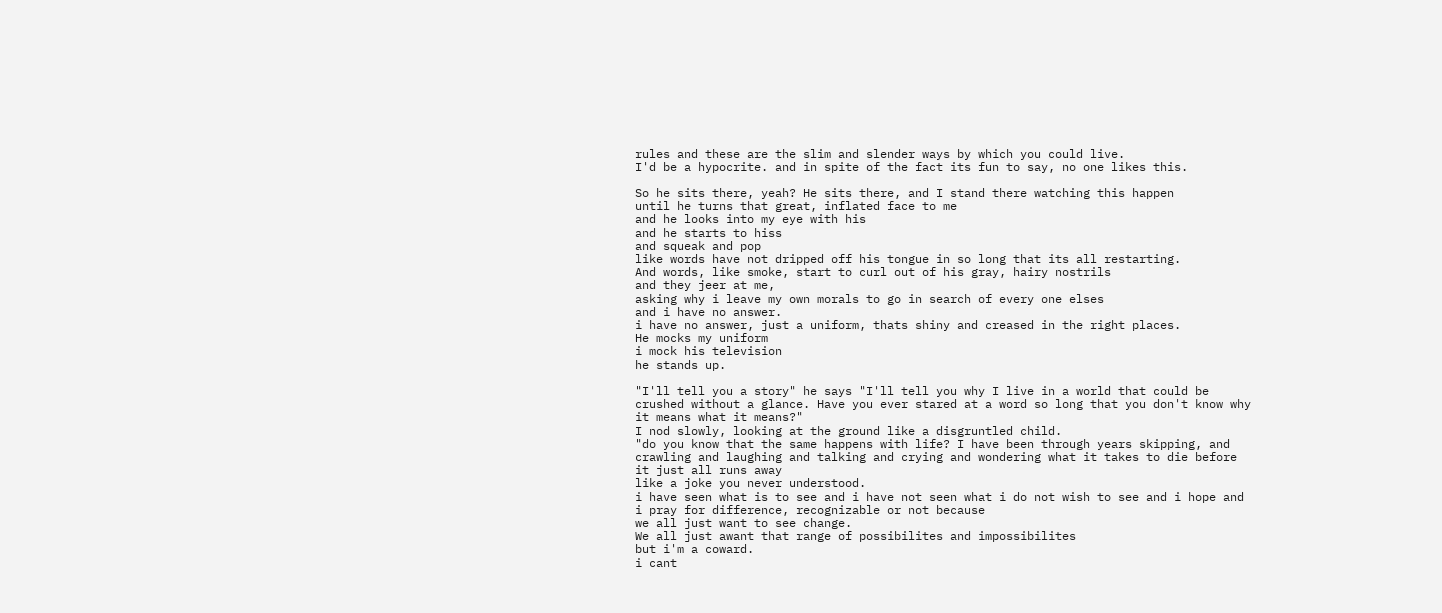rules and these are the slim and slender ways by which you could live.
I'd be a hypocrite. and in spite of the fact its fun to say, no one likes this.

So he sits there, yeah? He sits there, and I stand there watching this happen
until he turns that great, inflated face to me
and he looks into my eye with his
and he starts to hiss
and squeak and pop
like words have not dripped off his tongue in so long that its all restarting.
And words, like smoke, start to curl out of his gray, hairy nostrils
and they jeer at me,
asking why i leave my own morals to go in search of every one elses
and i have no answer.
i have no answer, just a uniform, thats shiny and creased in the right places.
He mocks my uniform
i mock his television
he stands up.

"I'll tell you a story" he says "I'll tell you why I live in a world that could be crushed without a glance. Have you ever stared at a word so long that you don't know why it means what it means?"
I nod slowly, looking at the ground like a disgruntled child.
"do you know that the same happens with life? I have been through years skipping, and crawling and laughing and talking and crying and wondering what it takes to die before it just all runs away
like a joke you never understood.
i have seen what is to see and i have not seen what i do not wish to see and i hope and i pray for difference, recognizable or not because
we all just want to see change.
We all just awant that range of possibilites and impossibilites
but i'm a coward.
i cant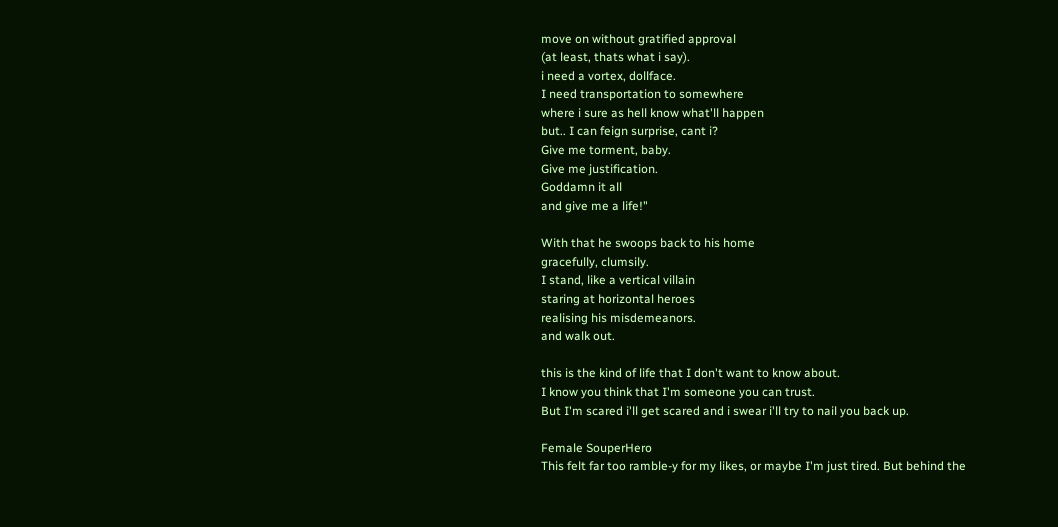move on without gratified approval
(at least, thats what i say).
i need a vortex, dollface.
I need transportation to somewhere
where i sure as hell know what'll happen
but.. I can feign surprise, cant i?
Give me torment, baby.
Give me justification.
Goddamn it all
and give me a life!"

With that he swoops back to his home
gracefully, clumsily.
I stand, like a vertical villain
staring at horizontal heroes
realising his misdemeanors.
and walk out.

this is the kind of life that I don't want to know about.
I know you think that I'm someone you can trust.
But I'm scared i'll get scared and i swear i'll try to nail you back up.

Female SouperHero
This felt far too ramble-y for my likes, or maybe I'm just tired. But behind the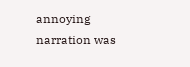annoying narration was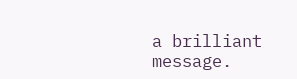a brilliant message.